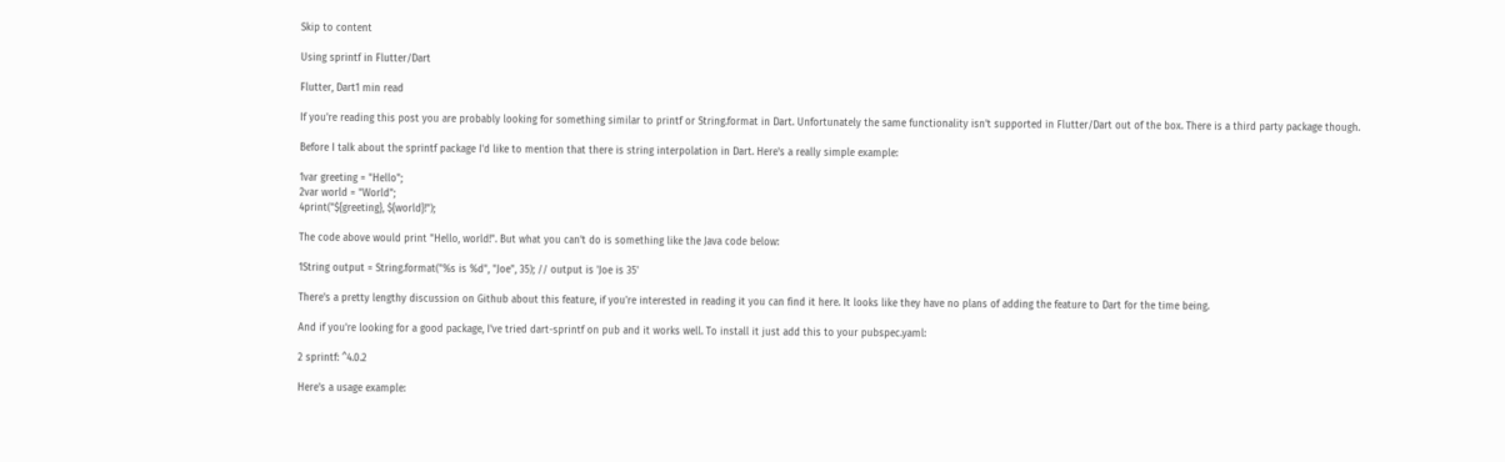Skip to content

Using sprintf in Flutter/Dart

Flutter, Dart1 min read

If you're reading this post you are probably looking for something similar to printf or String.format in Dart. Unfortunately the same functionality isn't supported in Flutter/Dart out of the box. There is a third party package though.

Before I talk about the sprintf package I'd like to mention that there is string interpolation in Dart. Here's a really simple example:

1var greeting = "Hello";
2var world = "World";
4print("${greeting}, ${world}!");

The code above would print "Hello, world!". But what you can't do is something like the Java code below:

1String output = String.format("%s is %d", "Joe", 35); // output is 'Joe is 35'

There's a pretty lengthy discussion on Github about this feature, if you're interested in reading it you can find it here. It looks like they have no plans of adding the feature to Dart for the time being.

And if you're looking for a good package, I've tried dart-sprintf on pub and it works well. To install it just add this to your pubspec.yaml:

2 sprintf: ^4.0.2

Here's a usage example: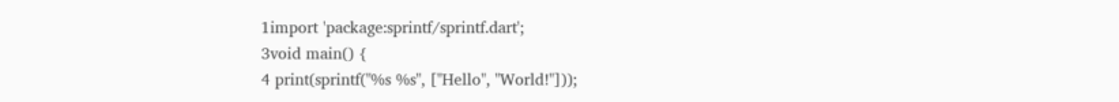1import 'package:sprintf/sprintf.dart';
3void main() {
4 print(sprintf("%s %s", ["Hello", "World!"]));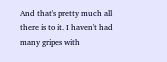And that's pretty much all there is to it. I haven't had many gripes with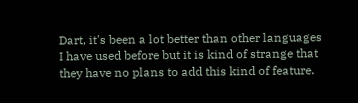Dart, it's been a lot better than other languages I have used before but it is kind of strange that they have no plans to add this kind of feature.